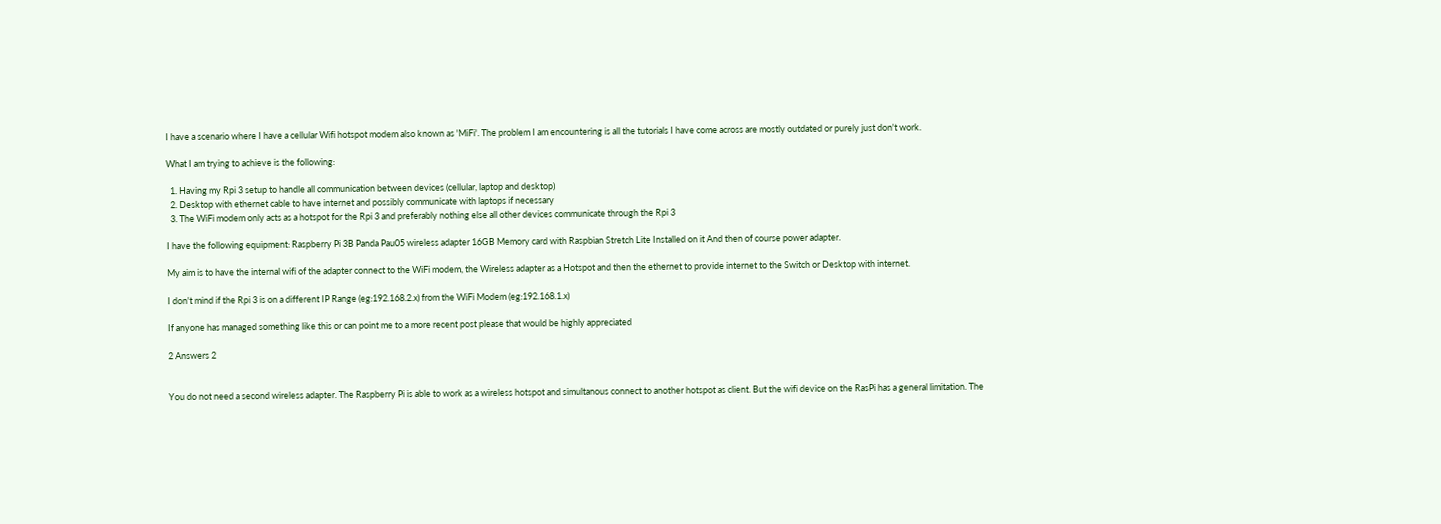I have a scenario where I have a cellular Wifi hotspot modem also known as 'MiFi'. The problem I am encountering is all the tutorials I have come across are mostly outdated or purely just don't work.

What I am trying to achieve is the following:

  1. Having my Rpi 3 setup to handle all communication between devices (cellular, laptop and desktop)
  2. Desktop with ethernet cable to have internet and possibly communicate with laptops if necessary
  3. The WiFi modem only acts as a hotspot for the Rpi 3 and preferably nothing else all other devices communicate through the Rpi 3

I have the following equipment: Raspberry Pi 3B Panda Pau05 wireless adapter 16GB Memory card with Raspbian Stretch Lite Installed on it And then of course power adapter.

My aim is to have the internal wifi of the adapter connect to the WiFi modem, the Wireless adapter as a Hotspot and then the ethernet to provide internet to the Switch or Desktop with internet.

I don't mind if the Rpi 3 is on a different IP Range (eg:192.168.2.x) from the WiFi Modem (eg:192.168.1.x)

If anyone has managed something like this or can point me to a more recent post please that would be highly appreciated

2 Answers 2


You do not need a second wireless adapter. The Raspberry Pi is able to work as a wireless hotspot and simultanous connect to another hotspot as client. But the wifi device on the RasPi has a general limitation. The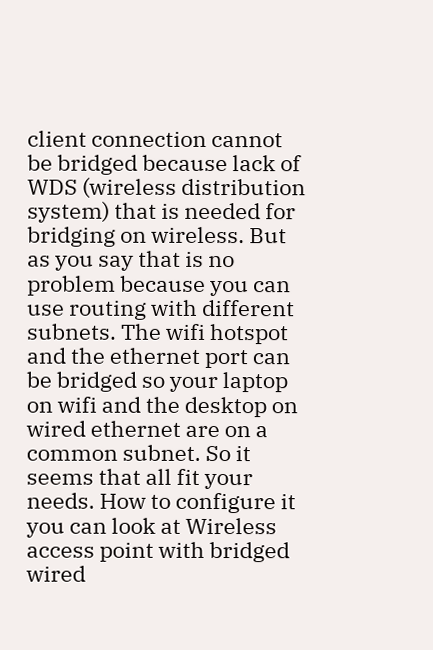client connection cannot be bridged because lack of WDS (wireless distribution system) that is needed for bridging on wireless. But as you say that is no problem because you can use routing with different subnets. The wifi hotspot and the ethernet port can be bridged so your laptop on wifi and the desktop on wired ethernet are on a common subnet. So it seems that all fit your needs. How to configure it you can look at Wireless access point with bridged wired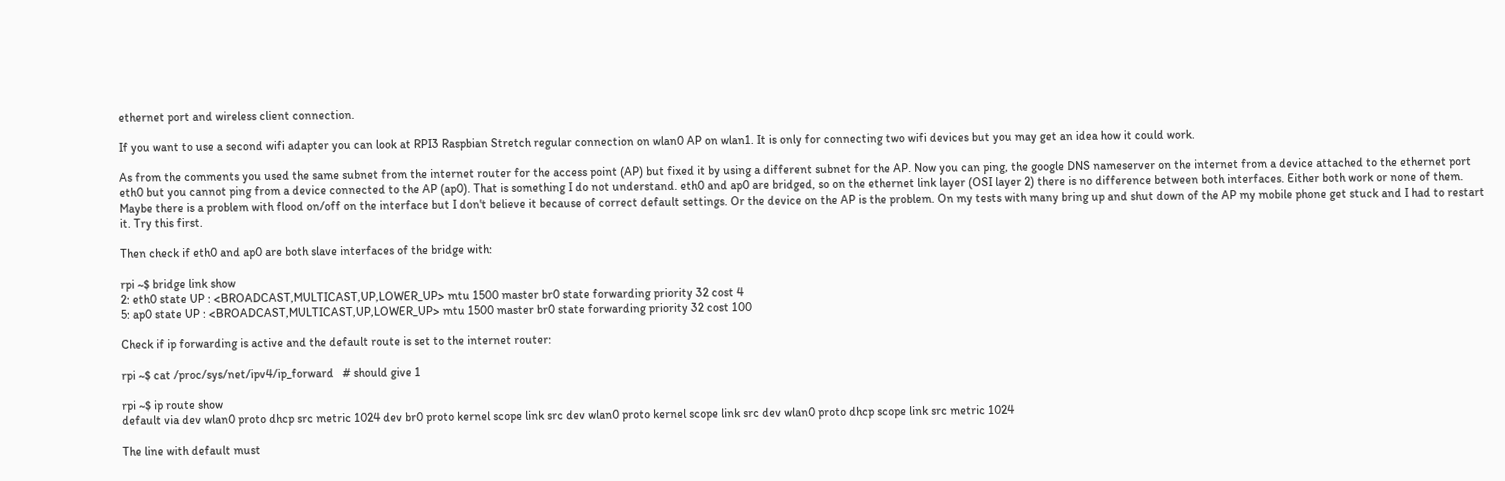ethernet port and wireless client connection.

If you want to use a second wifi adapter you can look at RPI3 Raspbian Stretch regular connection on wlan0 AP on wlan1. It is only for connecting two wifi devices but you may get an idea how it could work.

As from the comments you used the same subnet from the internet router for the access point (AP) but fixed it by using a different subnet for the AP. Now you can ping, the google DNS nameserver on the internet from a device attached to the ethernet port eth0 but you cannot ping from a device connected to the AP (ap0). That is something I do not understand. eth0 and ap0 are bridged, so on the ethernet link layer (OSI layer 2) there is no difference between both interfaces. Either both work or none of them. Maybe there is a problem with flood on/off on the interface but I don't believe it because of correct default settings. Or the device on the AP is the problem. On my tests with many bring up and shut down of the AP my mobile phone get stuck and I had to restart it. Try this first.

Then check if eth0 and ap0 are both slave interfaces of the bridge with:

rpi ~$ bridge link show
2: eth0 state UP : <BROADCAST,MULTICAST,UP,LOWER_UP> mtu 1500 master br0 state forwarding priority 32 cost 4
5: ap0 state UP : <BROADCAST,MULTICAST,UP,LOWER_UP> mtu 1500 master br0 state forwarding priority 32 cost 100

Check if ip forwarding is active and the default route is set to the internet router:

rpi ~$ cat /proc/sys/net/ipv4/ip_forward   # should give 1

rpi ~$ ip route show
default via dev wlan0 proto dhcp src metric 1024 dev br0 proto kernel scope link src dev wlan0 proto kernel scope link src dev wlan0 proto dhcp scope link src metric 1024

The line with default must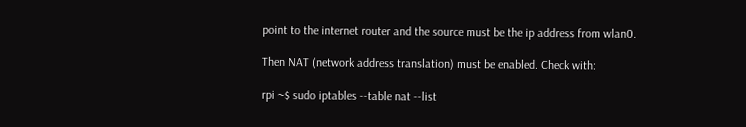point to the internet router and the source must be the ip address from wlan0.

Then NAT (network address translation) must be enabled. Check with:

rpi ~$ sudo iptables --table nat --list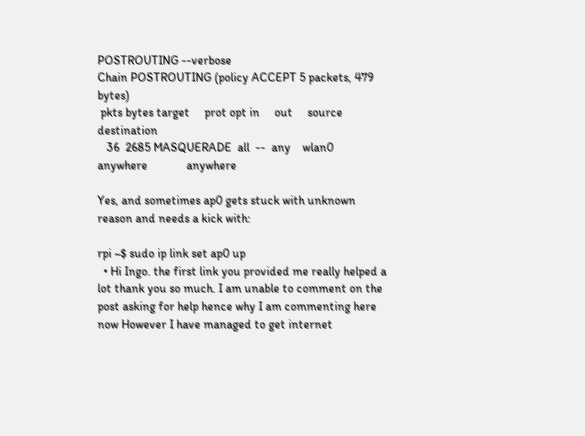POSTROUTING --verbose
Chain POSTROUTING (policy ACCEPT 5 packets, 479 bytes)
 pkts bytes target     prot opt in     out     source               destination
   36  2685 MASQUERADE  all  --  any    wlan0   anywhere             anywhere

Yes, and sometimes ap0 gets stuck with unknown reason and needs a kick with:

rpi ~$ sudo ip link set ap0 up
  • Hi Ingo. the first link you provided me really helped a lot thank you so much. I am unable to comment on the post asking for help hence why I am commenting here now However I have managed to get internet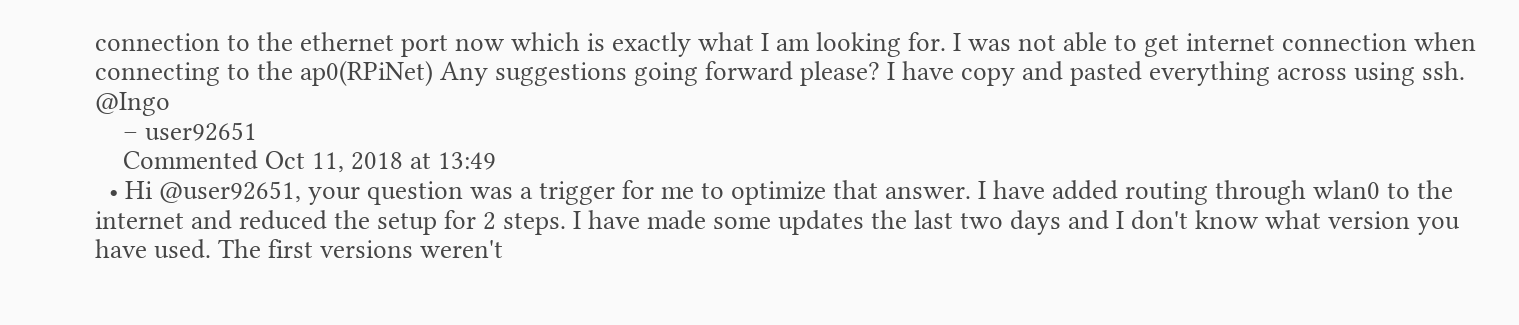connection to the ethernet port now which is exactly what I am looking for. I was not able to get internet connection when connecting to the ap0(RPiNet) Any suggestions going forward please? I have copy and pasted everything across using ssh. @Ingo
    – user92651
    Commented Oct 11, 2018 at 13:49
  • Hi @user92651, your question was a trigger for me to optimize that answer. I have added routing through wlan0 to the internet and reduced the setup for 2 steps. I have made some updates the last two days and I don't know what version you have used. The first versions weren't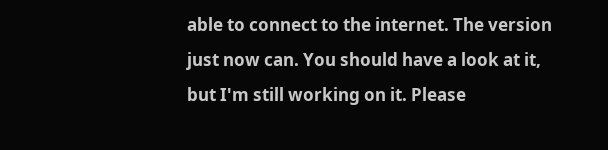able to connect to the internet. The version just now can. You should have a look at it, but I'm still working on it. Please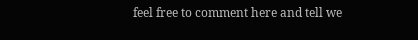feel free to comment here and tell we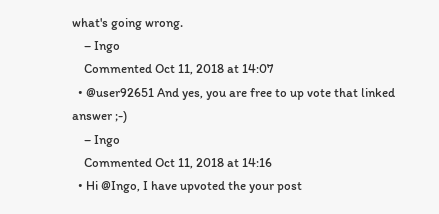what's going wrong.
    – Ingo
    Commented Oct 11, 2018 at 14:07
  • @user92651 And yes, you are free to up vote that linked answer ;-)
    – Ingo
    Commented Oct 11, 2018 at 14:16
  • Hi @Ingo, I have upvoted the your post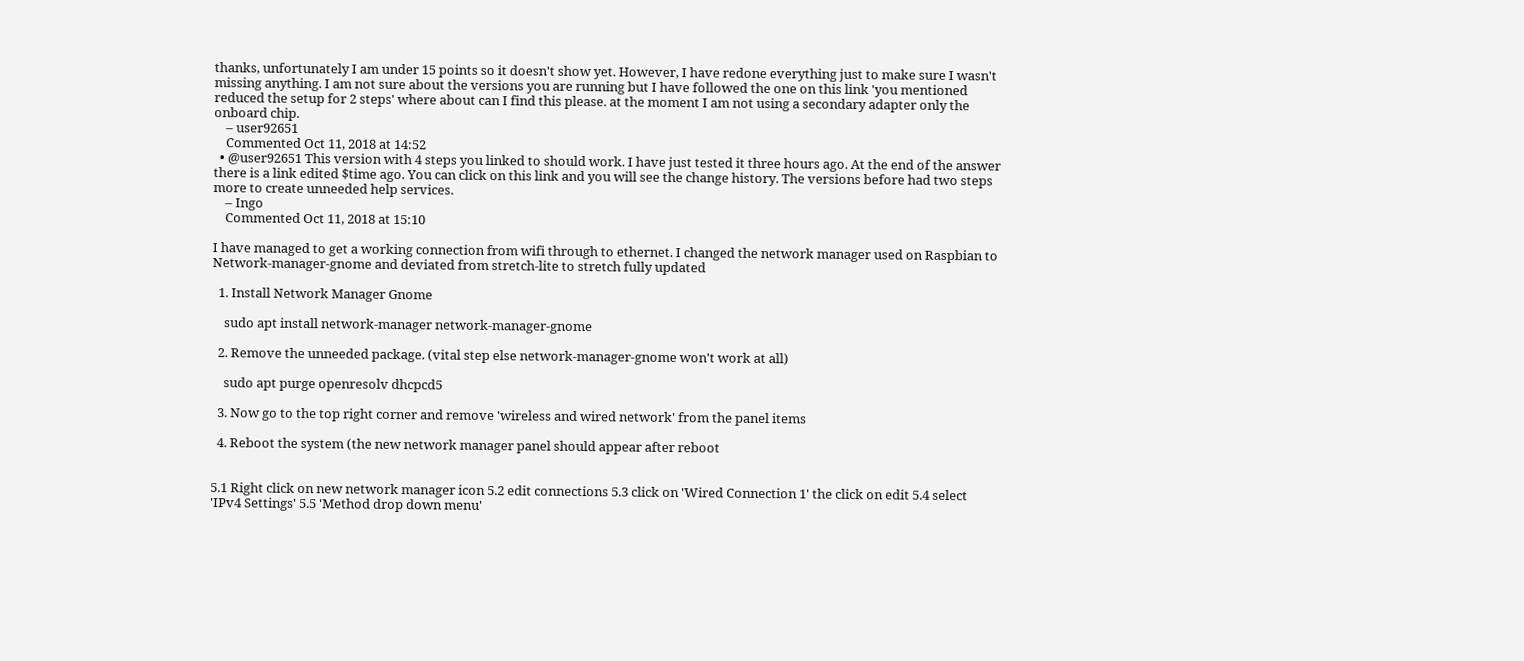thanks, unfortunately I am under 15 points so it doesn't show yet. However, I have redone everything just to make sure I wasn't missing anything. I am not sure about the versions you are running but I have followed the one on this link 'you mentioned reduced the setup for 2 steps' where about can I find this please. at the moment I am not using a secondary adapter only the onboard chip.
    – user92651
    Commented Oct 11, 2018 at 14:52
  • @user92651 This version with 4 steps you linked to should work. I have just tested it three hours ago. At the end of the answer there is a link edited $time ago. You can click on this link and you will see the change history. The versions before had two steps more to create unneeded help services.
    – Ingo
    Commented Oct 11, 2018 at 15:10

I have managed to get a working connection from wifi through to ethernet. I changed the network manager used on Raspbian to Network-manager-gnome and deviated from stretch-lite to stretch fully updated

  1. Install Network Manager Gnome

    sudo apt install network-manager network-manager-gnome

  2. Remove the unneeded package. (vital step else network-manager-gnome won't work at all)

    sudo apt purge openresolv dhcpcd5

  3. Now go to the top right corner and remove 'wireless and wired network' from the panel items

  4. Reboot the system (the new network manager panel should appear after reboot


5.1 Right click on new network manager icon 5.2 edit connections 5.3 click on 'Wired Connection 1' the click on edit 5.4 select 'IPv4 Settings' 5.5 'Method drop down menu'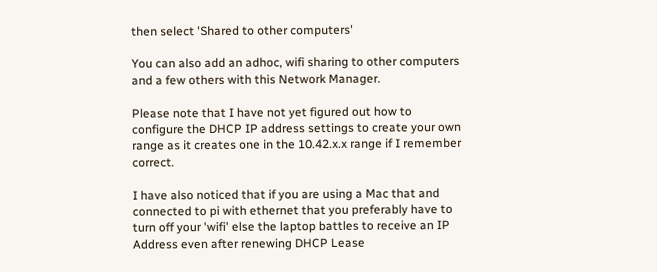then select 'Shared to other computers'

You can also add an adhoc, wifi sharing to other computers and a few others with this Network Manager.

Please note that I have not yet figured out how to configure the DHCP IP address settings to create your own range as it creates one in the 10.42.x.x range if I remember correct.

I have also noticed that if you are using a Mac that and connected to pi with ethernet that you preferably have to turn off your 'wifi' else the laptop battles to receive an IP Address even after renewing DHCP Lease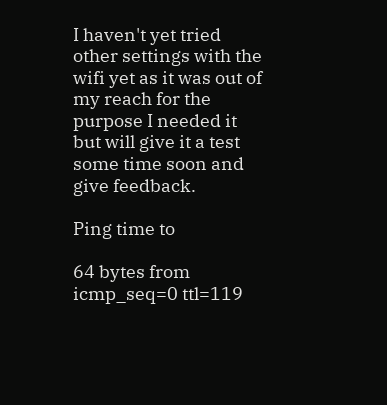I haven't yet tried other settings with the wifi yet as it was out of my reach for the purpose I needed it but will give it a test some time soon and give feedback.

Ping time to

64 bytes from icmp_seq=0 ttl=119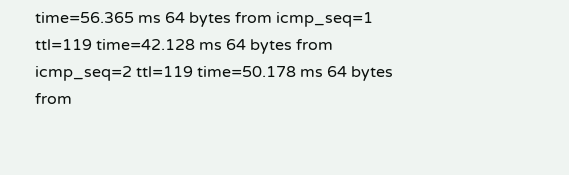time=56.365 ms 64 bytes from icmp_seq=1 ttl=119 time=42.128 ms 64 bytes from icmp_seq=2 ttl=119 time=50.178 ms 64 bytes from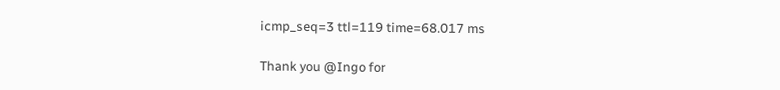icmp_seq=3 ttl=119 time=68.017 ms

Thank you @Ingo for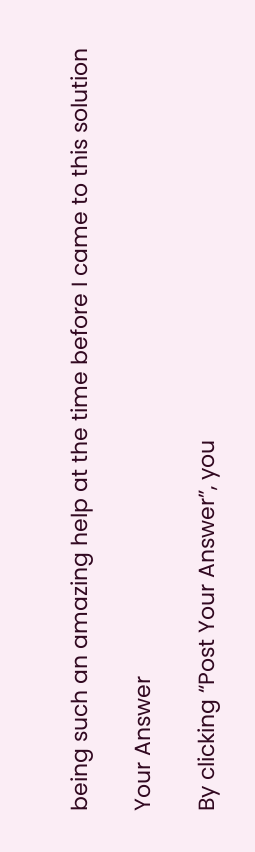being such an amazing help at the time before I came to this solution

Your Answer

By clicking “Post Your Answer”, you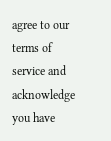agree to our terms of service and acknowledge you have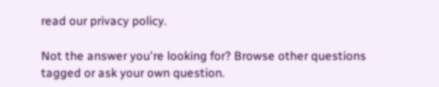read our privacy policy.

Not the answer you're looking for? Browse other questions tagged or ask your own question.